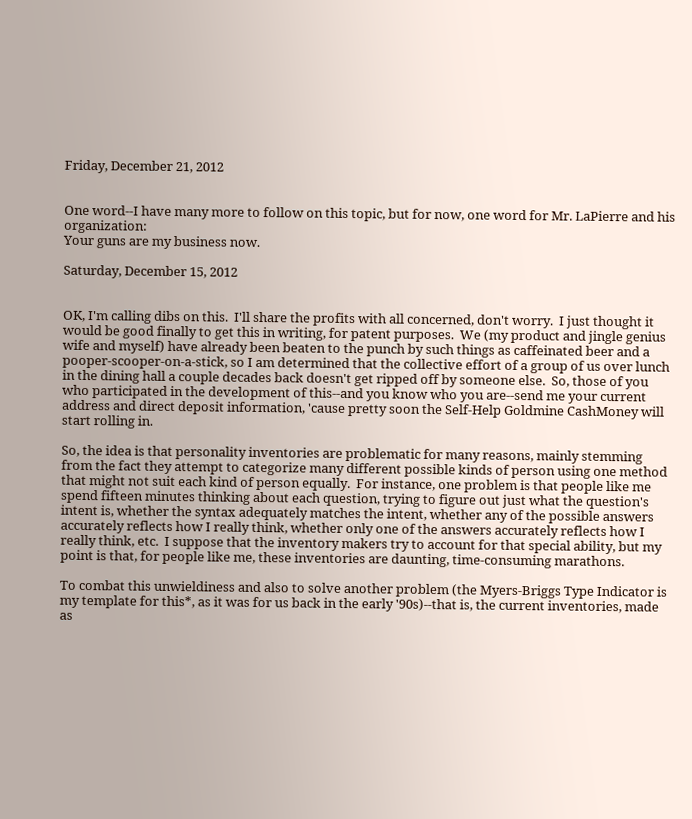Friday, December 21, 2012


One word--I have many more to follow on this topic, but for now, one word for Mr. LaPierre and his organization:
Your guns are my business now.

Saturday, December 15, 2012


OK, I'm calling dibs on this.  I'll share the profits with all concerned, don't worry.  I just thought it would be good finally to get this in writing, for patent purposes.  We (my product and jingle genius wife and myself) have already been beaten to the punch by such things as caffeinated beer and a pooper-scooper-on-a-stick, so I am determined that the collective effort of a group of us over lunch in the dining hall a couple decades back doesn't get ripped off by someone else.  So, those of you who participated in the development of this--and you know who you are--send me your current address and direct deposit information, 'cause pretty soon the Self-Help Goldmine CashMoney will start rolling in.

So, the idea is that personality inventories are problematic for many reasons, mainly stemming from the fact they attempt to categorize many different possible kinds of person using one method that might not suit each kind of person equally.  For instance, one problem is that people like me spend fifteen minutes thinking about each question, trying to figure out just what the question's intent is, whether the syntax adequately matches the intent, whether any of the possible answers accurately reflects how I really think, whether only one of the answers accurately reflects how I really think, etc.  I suppose that the inventory makers try to account for that special ability, but my point is that, for people like me, these inventories are daunting, time-consuming marathons.

To combat this unwieldiness and also to solve another problem (the Myers-Briggs Type Indicator is my template for this*, as it was for us back in the early '90s)--that is, the current inventories, made as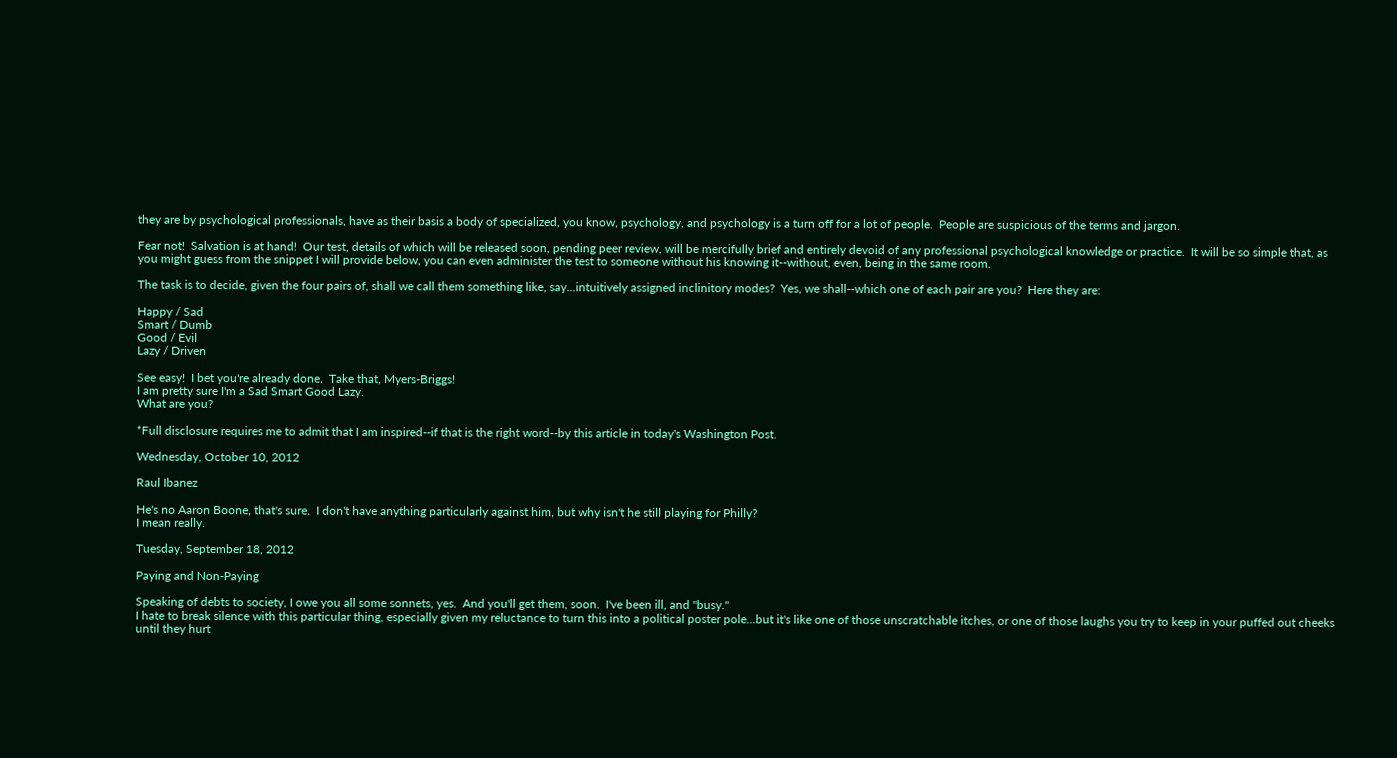they are by psychological professionals, have as their basis a body of specialized, you know, psychology, and psychology is a turn off for a lot of people.  People are suspicious of the terms and jargon.

Fear not!  Salvation is at hand!  Our test, details of which will be released soon, pending peer review, will be mercifully brief and entirely devoid of any professional psychological knowledge or practice.  It will be so simple that, as you might guess from the snippet I will provide below, you can even administer the test to someone without his knowing it--without, even, being in the same room.

The task is to decide, given the four pairs of, shall we call them something like, say...intuitively assigned inclinitory modes?  Yes, we shall--which one of each pair are you?  Here they are:

Happy / Sad
Smart / Dumb
Good / Evil
Lazy / Driven

See easy!  I bet you're already done.  Take that, Myers-Briggs!
I am pretty sure I'm a Sad Smart Good Lazy.
What are you?

*Full disclosure requires me to admit that I am inspired--if that is the right word--by this article in today's Washington Post.

Wednesday, October 10, 2012

Raul Ibanez

He's no Aaron Boone, that's sure.  I don't have anything particularly against him, but why isn't he still playing for Philly?
I mean really.

Tuesday, September 18, 2012

Paying and Non-Paying

Speaking of debts to society, I owe you all some sonnets, yes.  And you'll get them, soon.  I've been ill, and "busy."
I hate to break silence with this particular thing, especially given my reluctance to turn this into a political poster pole...but it's like one of those unscratchable itches, or one of those laughs you try to keep in your puffed out cheeks until they hurt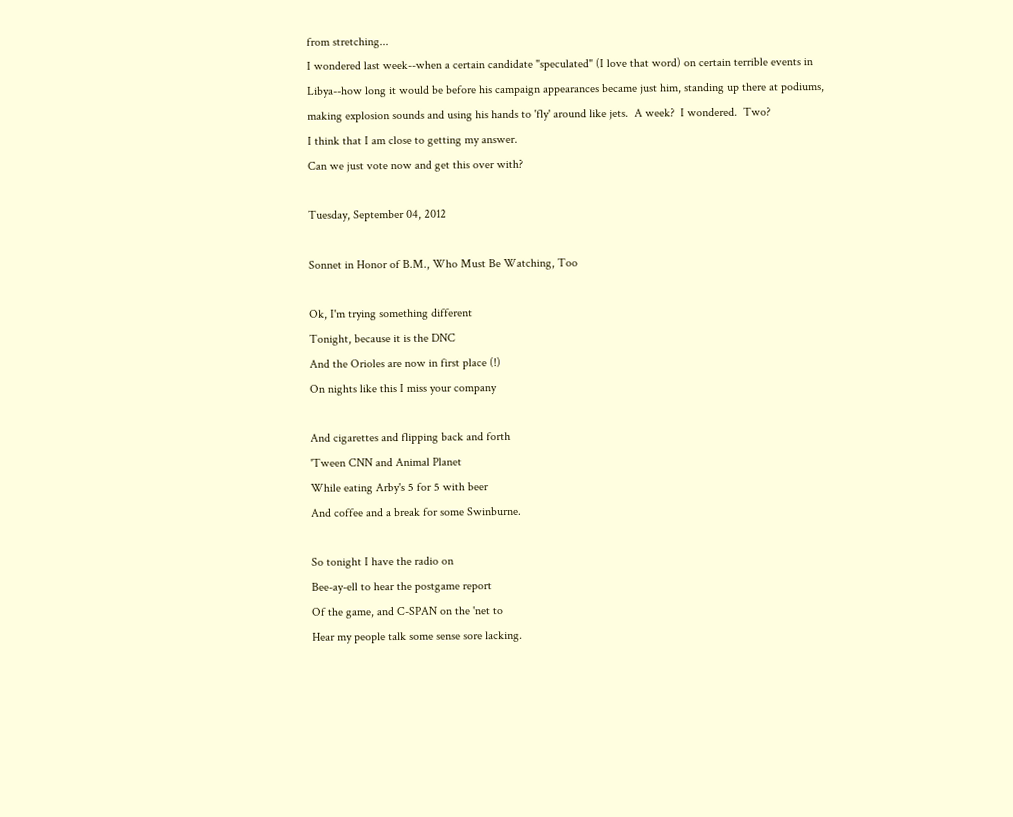from stretching...
I wondered last week--when a certain candidate "speculated" (I love that word) on certain terrible events in Libya--how long it would be before his campaign appearances became just him, standing up there at podiums, making explosion sounds and using his hands to 'fly' around like jets.  A week?  I wondered.  Two?
I think that I am close to getting my answer.
Can we just vote now and get this over with?

Tuesday, September 04, 2012

Sonnet in Honor of B.M., Who Must Be Watching, Too

Ok, I'm trying something different
Tonight, because it is the DNC
And the Orioles are now in first place (!)
On nights like this I miss your company

And cigarettes and flipping back and forth
'Tween CNN and Animal Planet
While eating Arby's 5 for 5 with beer
And coffee and a break for some Swinburne.

So tonight I have the radio on
Bee-ay-ell to hear the postgame report
Of the game, and C-SPAN on the 'net to
Hear my people talk some sense sore lacking.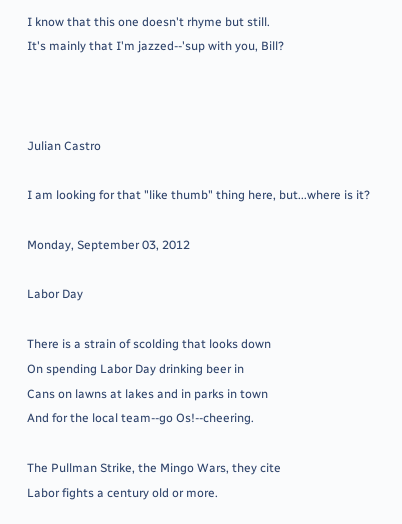I know that this one doesn't rhyme but still.
It's mainly that I'm jazzed--'sup with you, Bill?



Julian Castro

I am looking for that "like thumb" thing here, but...where is it?

Monday, September 03, 2012

Labor Day

There is a strain of scolding that looks down
On spending Labor Day drinking beer in
Cans on lawns at lakes and in parks in town
And for the local team--go Os!--cheering.

The Pullman Strike, the Mingo Wars, they cite
Labor fights a century old or more.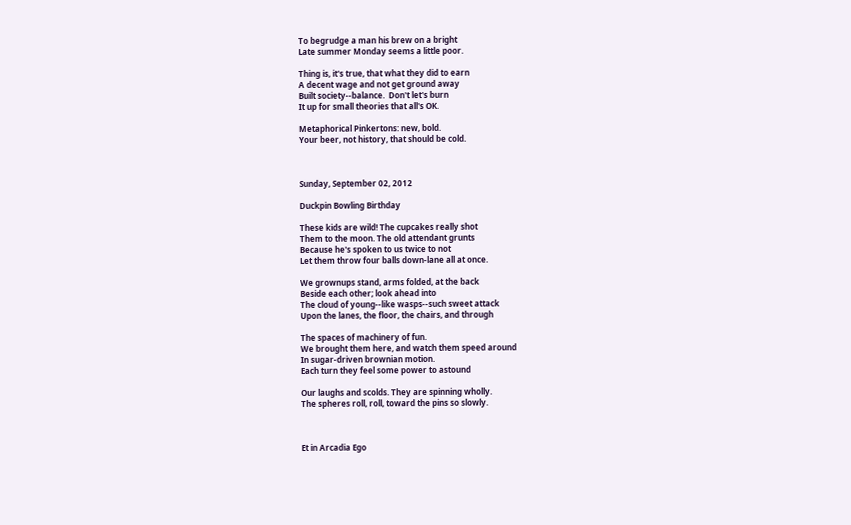To begrudge a man his brew on a bright
Late summer Monday seems a little poor.

Thing is, it's true, that what they did to earn
A decent wage and not get ground away
Built society--balance.  Don't let's burn
It up for small theories that all's OK.

Metaphorical Pinkertons: new, bold.
Your beer, not history, that should be cold.



Sunday, September 02, 2012

Duckpin Bowling Birthday

These kids are wild! The cupcakes really shot
Them to the moon. The old attendant grunts
Because he's spoken to us twice to not
Let them throw four balls down-lane all at once.

We grownups stand, arms folded, at the back
Beside each other; look ahead into
The cloud of young--like wasps--such sweet attack
Upon the lanes, the floor, the chairs, and through

The spaces of machinery of fun.
We brought them here, and watch them speed around
In sugar-driven brownian motion.
Each turn they feel some power to astound

Our laughs and scolds. They are spinning wholly.
The spheres roll, roll, toward the pins so slowly.



Et in Arcadia Ego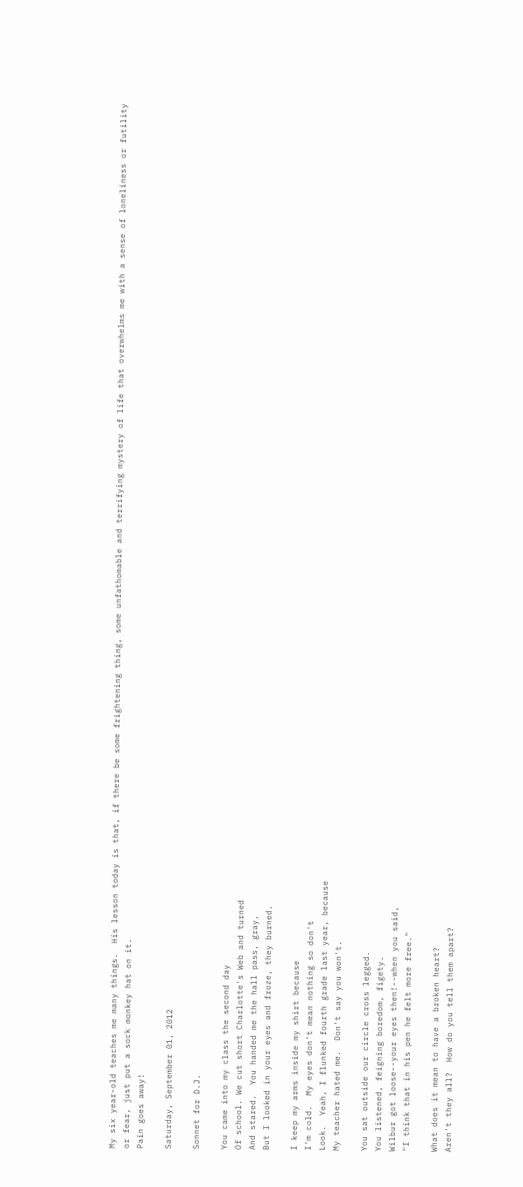My six year-old teaches me many things.  His lesson today is that, if there be some frightening thing, some unfathomable and terrifying mystery of life that overwhelms me with a sense of loneliness or futility or fear, just put a sock monkey hat on it.
Pain goes away!

Saturday, September 01, 2012

Sonnet for D.J.

You came into my class the second day
Of school. We cut short Charlotte's Web and turned
And stared.  You handed me the hall pass, gray,
But I looked in your eyes and froze, they burned.

I keep my arms inside my shirt because
I'm cold.  My eyes don't mean nothing so don't
Look.  Yeah, I flunked fourth grade last year, because
My teacher hated me.  Don't say you won't.

You sat outside our circle cross legged.
You listened, feigning boredom, figety.
Wilbur got loose--your eyes then!--when you said,
"I think that in his pen he felt more free."

What does it mean to have a broken heart?
Aren't they all?  How do you tell them apart?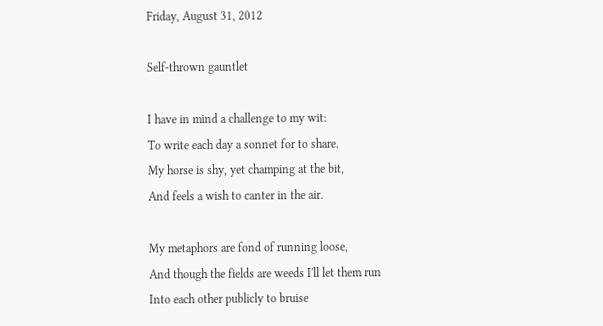Friday, August 31, 2012

Self-thrown gauntlet

I have in mind a challenge to my wit:
To write each day a sonnet for to share.
My horse is shy, yet champing at the bit,
And feels a wish to canter in the air.

My metaphors are fond of running loose,
And though the fields are weeds I'll let them run
Into each other publicly to bruise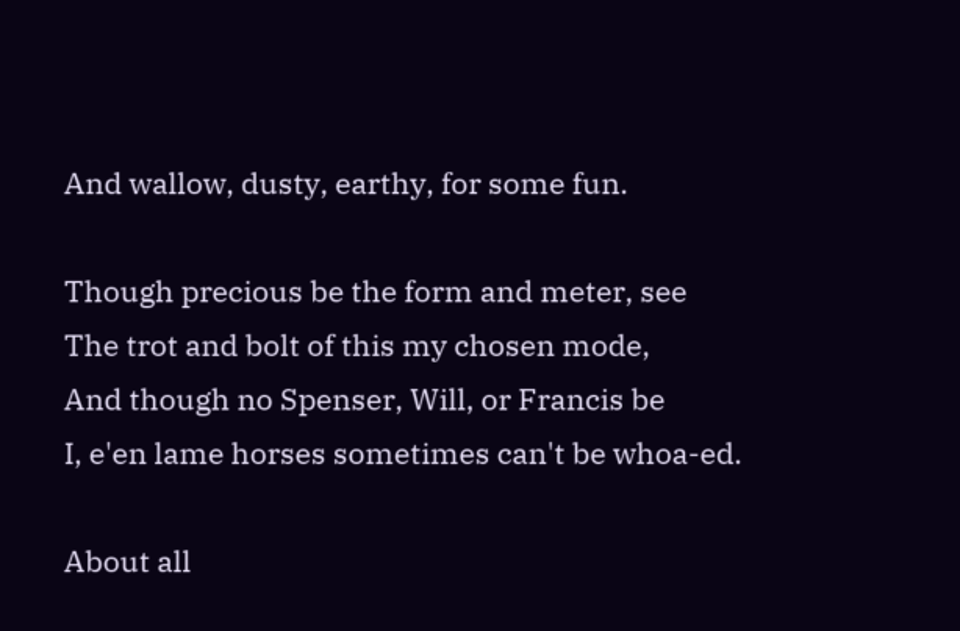And wallow, dusty, earthy, for some fun.

Though precious be the form and meter, see
The trot and bolt of this my chosen mode,
And though no Spenser, Will, or Francis be
I, e'en lame horses sometimes can't be whoa-ed.

About all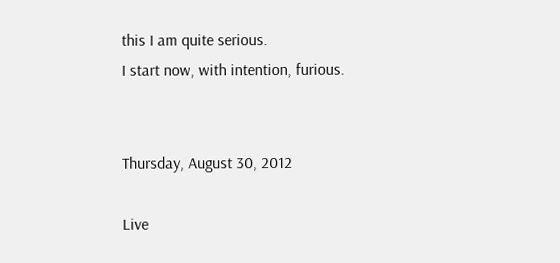this I am quite serious.
I start now, with intention, furious.


Thursday, August 30, 2012

Live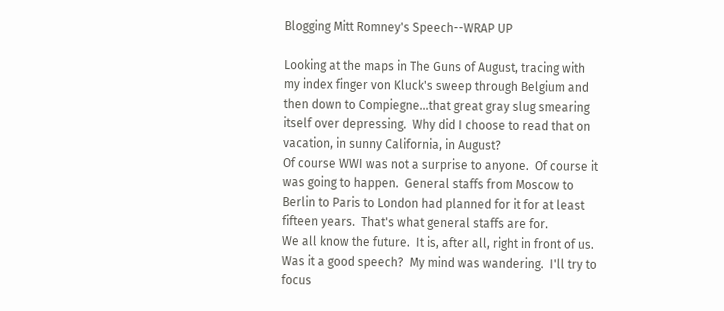Blogging Mitt Romney's Speech--WRAP UP

Looking at the maps in The Guns of August, tracing with my index finger von Kluck's sweep through Belgium and then down to Compiegne...that great gray slug smearing itself over depressing.  Why did I choose to read that on vacation, in sunny California, in August?
Of course WWI was not a surprise to anyone.  Of course it was going to happen.  General staffs from Moscow to Berlin to Paris to London had planned for it for at least fifteen years.  That's what general staffs are for.
We all know the future.  It is, after all, right in front of us.
Was it a good speech?  My mind was wandering.  I'll try to focus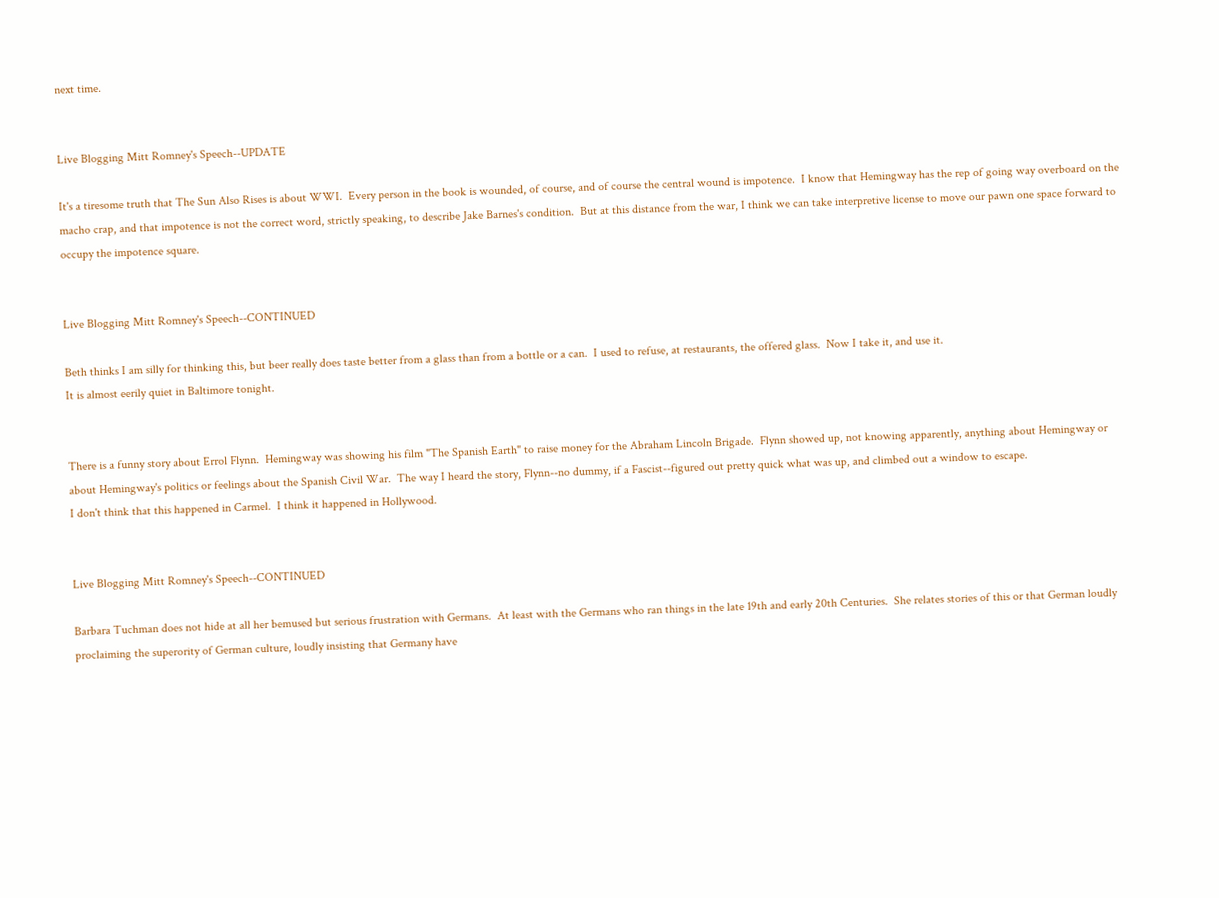next time.


Live Blogging Mitt Romney's Speech--UPDATE

It's a tiresome truth that The Sun Also Rises is about WWI.  Every person in the book is wounded, of course, and of course the central wound is impotence.  I know that Hemingway has the rep of going way overboard on the macho crap, and that impotence is not the correct word, strictly speaking, to describe Jake Barnes's condition.  But at this distance from the war, I think we can take interpretive license to move our pawn one space forward to occupy the impotence square.


Live Blogging Mitt Romney's Speech--CONTINUED

Beth thinks I am silly for thinking this, but beer really does taste better from a glass than from a bottle or a can.  I used to refuse, at restaurants, the offered glass.  Now I take it, and use it.
It is almost eerily quiet in Baltimore tonight.


There is a funny story about Errol Flynn.  Hemingway was showing his film "The Spanish Earth" to raise money for the Abraham Lincoln Brigade.  Flynn showed up, not knowing apparently, anything about Hemingway or about Hemingway's politics or feelings about the Spanish Civil War.  The way I heard the story, Flynn--no dummy, if a Fascist--figured out pretty quick what was up, and climbed out a window to escape.
I don't think that this happened in Carmel.  I think it happened in Hollywood.


Live Blogging Mitt Romney's Speech--CONTINUED

Barbara Tuchman does not hide at all her bemused but serious frustration with Germans.  At least with the Germans who ran things in the late 19th and early 20th Centuries.  She relates stories of this or that German loudly proclaiming the superority of German culture, loudly insisting that Germany have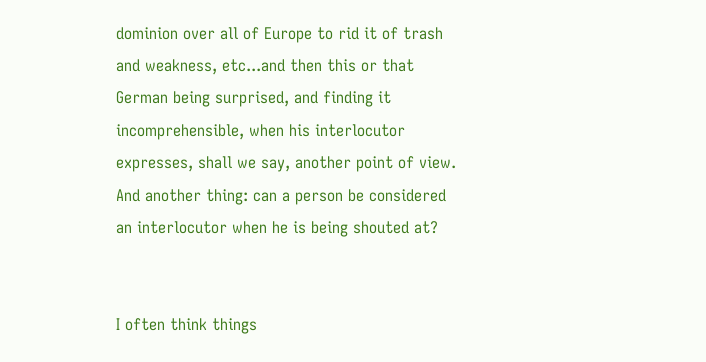dominion over all of Europe to rid it of trash and weakness, etc...and then this or that German being surprised, and finding it incomprehensible, when his interlocutor expresses, shall we say, another point of view.
And another thing: can a person be considered an interlocutor when he is being shouted at?


I often think things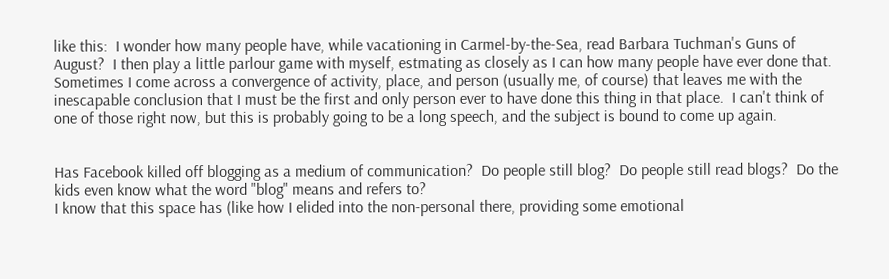like this:  I wonder how many people have, while vacationing in Carmel-by-the-Sea, read Barbara Tuchman's Guns of August?  I then play a little parlour game with myself, estmating as closely as I can how many people have ever done that.  Sometimes I come across a convergence of activity, place, and person (usually me, of course) that leaves me with the inescapable conclusion that I must be the first and only person ever to have done this thing in that place.  I can't think of one of those right now, but this is probably going to be a long speech, and the subject is bound to come up again.


Has Facebook killed off blogging as a medium of communication?  Do people still blog?  Do people still read blogs?  Do the kids even know what the word "blog" means and refers to?
I know that this space has (like how I elided into the non-personal there, providing some emotional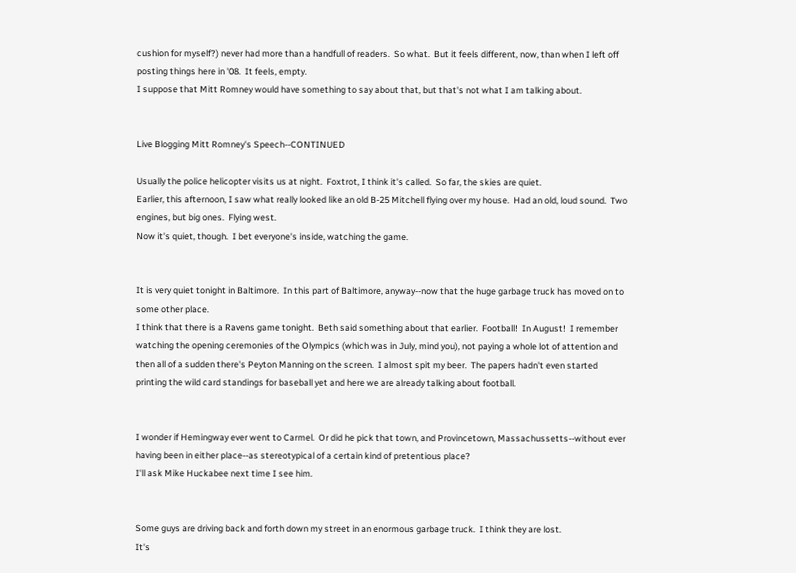cushion for myself?) never had more than a handfull of readers.  So what.  But it feels different, now, than when I left off posting things here in '08.  It feels, empty.
I suppose that Mitt Romney would have something to say about that, but that's not what I am talking about.


Live Blogging Mitt Romney's Speech--CONTINUED

Usually the police helicopter visits us at night.  Foxtrot, I think it's called.  So far, the skies are quiet.
Earlier, this afternoon, I saw what really looked like an old B-25 Mitchell flying over my house.  Had an old, loud sound.  Two engines, but big ones.  Flying west.
Now it's quiet, though.  I bet everyone's inside, watching the game.


It is very quiet tonight in Baltimore.  In this part of Baltimore, anyway--now that the huge garbage truck has moved on to some other place.
I think that there is a Ravens game tonight.  Beth said something about that earlier.  Football!  In August!  I remember watching the opening ceremonies of the Olympics (which was in July, mind you), not paying a whole lot of attention and then all of a sudden there's Peyton Manning on the screen.  I almost spit my beer.  The papers hadn't even started printing the wild card standings for baseball yet and here we are already talking about football.


I wonder if Hemingway ever went to Carmel.  Or did he pick that town, and Provincetown, Massachussetts--without ever having been in either place--as stereotypical of a certain kind of pretentious place?
I'll ask Mike Huckabee next time I see him.


Some guys are driving back and forth down my street in an enormous garbage truck.  I think they are lost.
It's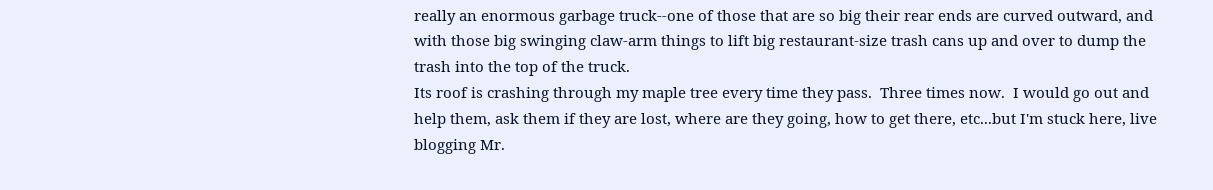really an enormous garbage truck--one of those that are so big their rear ends are curved outward, and with those big swinging claw-arm things to lift big restaurant-size trash cans up and over to dump the trash into the top of the truck.
Its roof is crashing through my maple tree every time they pass.  Three times now.  I would go out and help them, ask them if they are lost, where are they going, how to get there, etc...but I'm stuck here, live blogging Mr.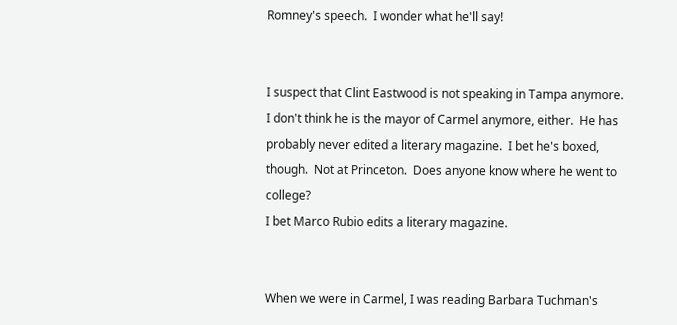Romney's speech.  I wonder what he'll say!


I suspect that Clint Eastwood is not speaking in Tampa anymore.  I don't think he is the mayor of Carmel anymore, either.  He has probably never edited a literary magazine.  I bet he's boxed, though.  Not at Princeton.  Does anyone know where he went to college?
I bet Marco Rubio edits a literary magazine.


When we were in Carmel, I was reading Barbara Tuchman's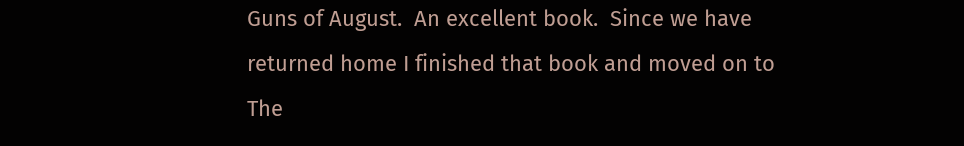Guns of August.  An excellent book.  Since we have returned home I finished that book and moved on to The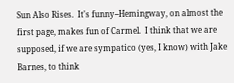Sun Also Rises.  It's funny--Hemingway, on almost the first page, makes fun of Carmel.  I think that we are supposed, if we are sympatico (yes, I know) with Jake Barnes, to think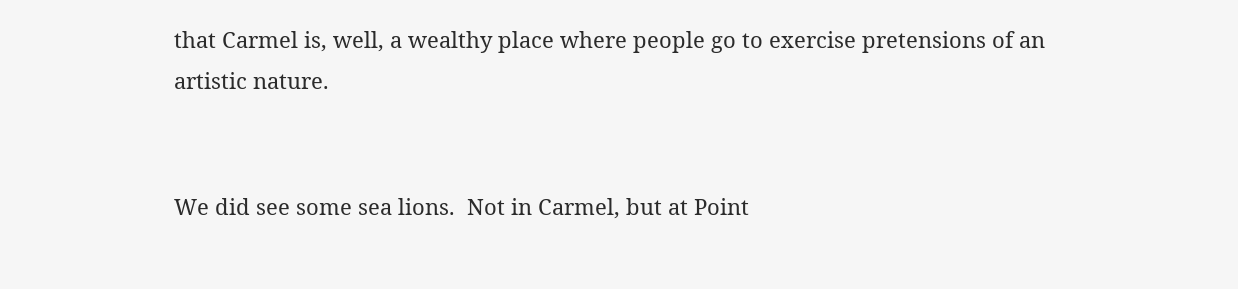that Carmel is, well, a wealthy place where people go to exercise pretensions of an artistic nature.


We did see some sea lions.  Not in Carmel, but at Point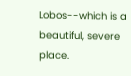Lobos--which is a beautiful, severe place.